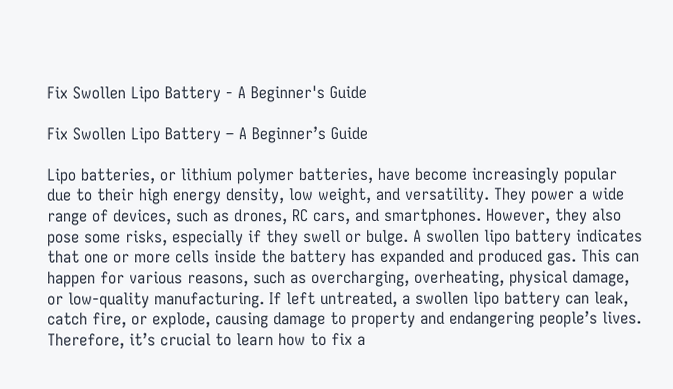Fix Swollen Lipo Battery - A Beginner's Guide

Fix Swollen Lipo Battery – A Beginner’s Guide

Lipo batteries, or lithium polymer batteries, have become increasingly popular due to their high energy density, low weight, and versatility. They power a wide range of devices, such as drones, RC cars, and smartphones. However, they also pose some risks, especially if they swell or bulge. A swollen lipo battery indicates that one or more cells inside the battery has expanded and produced gas. This can happen for various reasons, such as overcharging, overheating, physical damage, or low-quality manufacturing. If left untreated, a swollen lipo battery can leak, catch fire, or explode, causing damage to property and endangering people’s lives. Therefore, it’s crucial to learn how to fix a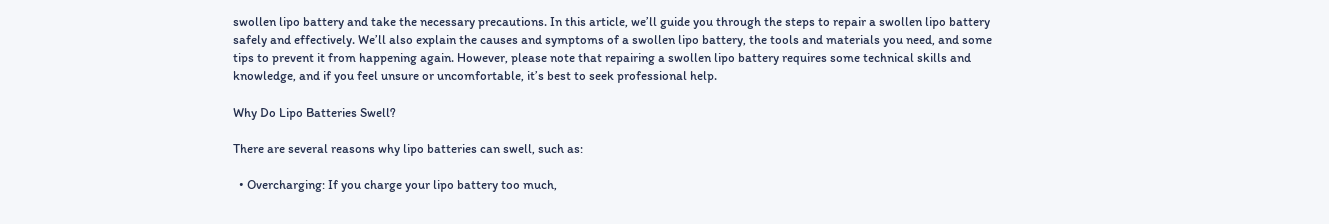swollen lipo battery and take the necessary precautions. In this article, we’ll guide you through the steps to repair a swollen lipo battery safely and effectively. We’ll also explain the causes and symptoms of a swollen lipo battery, the tools and materials you need, and some tips to prevent it from happening again. However, please note that repairing a swollen lipo battery requires some technical skills and knowledge, and if you feel unsure or uncomfortable, it’s best to seek professional help.

Why Do Lipo Batteries Swell?

There are several reasons why lipo batteries can swell, such as:

  • Overcharging: If you charge your lipo battery too much,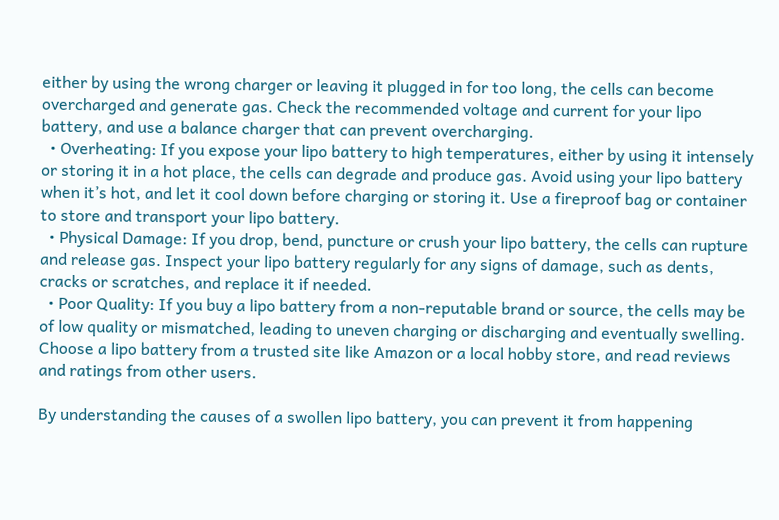either by using the wrong charger or leaving it plugged in for too long, the cells can become overcharged and generate gas. Check the recommended voltage and current for your lipo battery, and use a balance charger that can prevent overcharging.
  • Overheating: If you expose your lipo battery to high temperatures, either by using it intensely or storing it in a hot place, the cells can degrade and produce gas. Avoid using your lipo battery when it’s hot, and let it cool down before charging or storing it. Use a fireproof bag or container to store and transport your lipo battery.
  • Physical Damage: If you drop, bend, puncture or crush your lipo battery, the cells can rupture and release gas. Inspect your lipo battery regularly for any signs of damage, such as dents, cracks or scratches, and replace it if needed.
  • Poor Quality: If you buy a lipo battery from a non-reputable brand or source, the cells may be of low quality or mismatched, leading to uneven charging or discharging and eventually swelling. Choose a lipo battery from a trusted site like Amazon or a local hobby store, and read reviews and ratings from other users.

By understanding the causes of a swollen lipo battery, you can prevent it from happening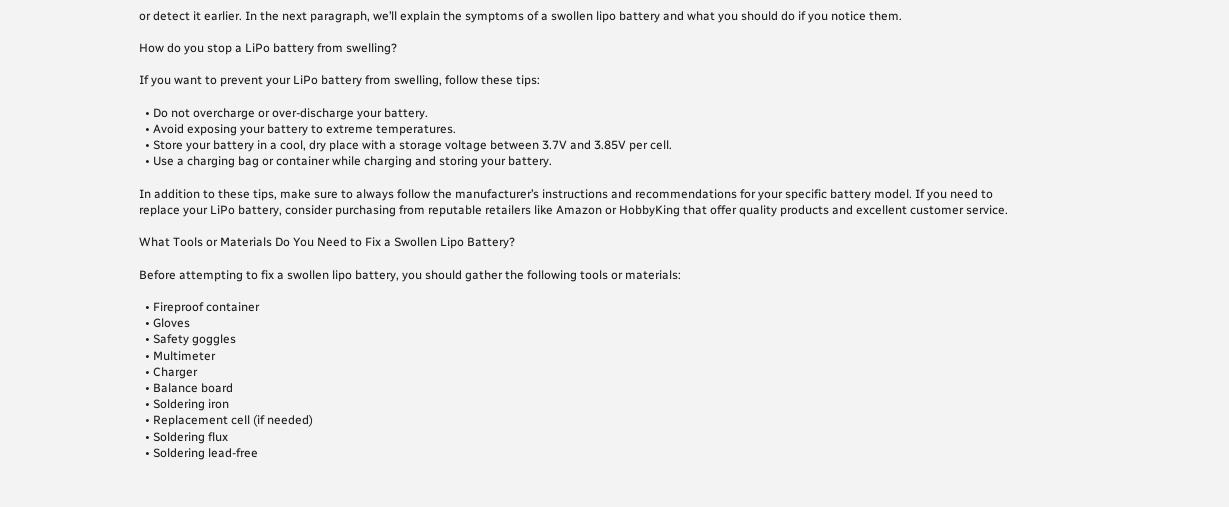or detect it earlier. In the next paragraph, we’ll explain the symptoms of a swollen lipo battery and what you should do if you notice them.

How do you stop a LiPo battery from swelling?

If you want to prevent your LiPo battery from swelling, follow these tips:

  • Do not overcharge or over-discharge your battery.
  • Avoid exposing your battery to extreme temperatures.
  • Store your battery in a cool, dry place with a storage voltage between 3.7V and 3.85V per cell.
  • Use a charging bag or container while charging and storing your battery.

In addition to these tips, make sure to always follow the manufacturer’s instructions and recommendations for your specific battery model. If you need to replace your LiPo battery, consider purchasing from reputable retailers like Amazon or HobbyKing that offer quality products and excellent customer service.

What Tools or Materials Do You Need to Fix a Swollen Lipo Battery?

Before attempting to fix a swollen lipo battery, you should gather the following tools or materials:

  • Fireproof container
  • Gloves
  • Safety goggles
  • Multimeter
  • Charger
  • Balance board
  • Soldering iron
  • Replacement cell (if needed)
  • Soldering flux
  • Soldering lead-free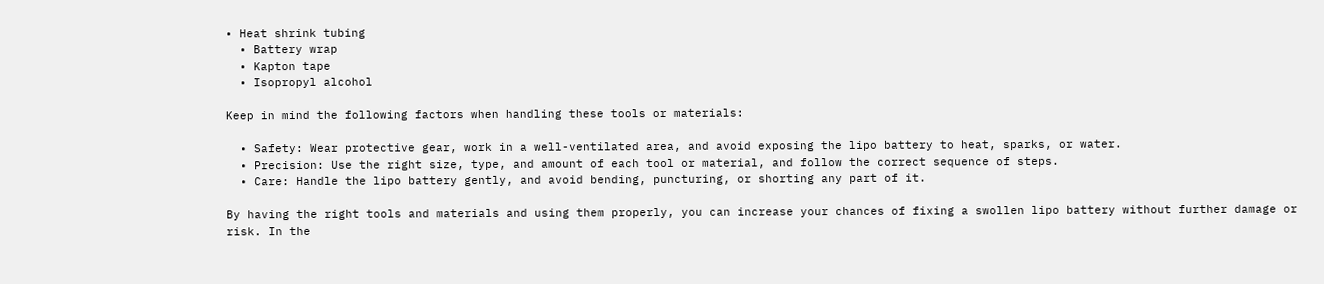• Heat shrink tubing
  • Battery wrap
  • Kapton tape
  • Isopropyl alcohol

Keep in mind the following factors when handling these tools or materials:

  • Safety: Wear protective gear, work in a well-ventilated area, and avoid exposing the lipo battery to heat, sparks, or water.
  • Precision: Use the right size, type, and amount of each tool or material, and follow the correct sequence of steps.
  • Care: Handle the lipo battery gently, and avoid bending, puncturing, or shorting any part of it.

By having the right tools and materials and using them properly, you can increase your chances of fixing a swollen lipo battery without further damage or risk. In the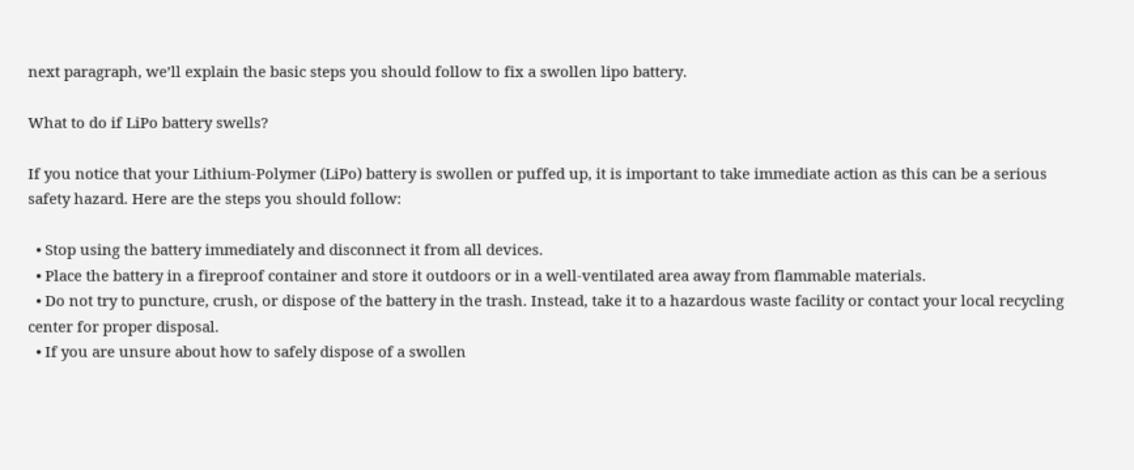next paragraph, we’ll explain the basic steps you should follow to fix a swollen lipo battery.

What to do if LiPo battery swells?

If you notice that your Lithium-Polymer (LiPo) battery is swollen or puffed up, it is important to take immediate action as this can be a serious safety hazard. Here are the steps you should follow:

  • Stop using the battery immediately and disconnect it from all devices.
  • Place the battery in a fireproof container and store it outdoors or in a well-ventilated area away from flammable materials.
  • Do not try to puncture, crush, or dispose of the battery in the trash. Instead, take it to a hazardous waste facility or contact your local recycling center for proper disposal.
  • If you are unsure about how to safely dispose of a swollen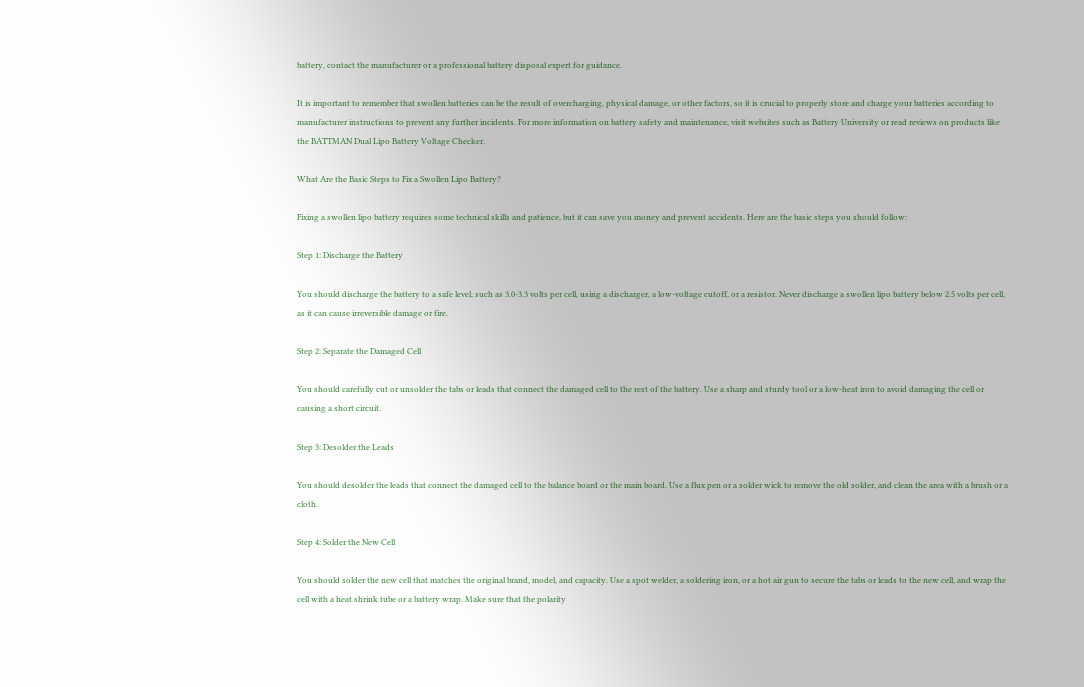battery, contact the manufacturer or a professional battery disposal expert for guidance.

It is important to remember that swollen batteries can be the result of overcharging, physical damage, or other factors, so it is crucial to properly store and charge your batteries according to manufacturer instructions to prevent any further incidents. For more information on battery safety and maintenance, visit websites such as Battery University or read reviews on products like the BATTMAN Dual Lipo Battery Voltage Checker.

What Are the Basic Steps to Fix a Swollen Lipo Battery?

Fixing a swollen lipo battery requires some technical skills and patience, but it can save you money and prevent accidents. Here are the basic steps you should follow:

Step 1: Discharge the Battery

You should discharge the battery to a safe level, such as 3.0-3.3 volts per cell, using a discharger, a low-voltage cutoff, or a resistor. Never discharge a swollen lipo battery below 2.5 volts per cell, as it can cause irreversible damage or fire.

Step 2: Separate the Damaged Cell

You should carefully cut or unsolder the tabs or leads that connect the damaged cell to the rest of the battery. Use a sharp and sturdy tool or a low-heat iron to avoid damaging the cell or causing a short circuit.

Step 3: Desolder the Leads

You should desolder the leads that connect the damaged cell to the balance board or the main board. Use a flux pen or a solder wick to remove the old solder, and clean the area with a brush or a cloth.

Step 4: Solder the New Cell

You should solder the new cell that matches the original brand, model, and capacity. Use a spot welder, a soldering iron, or a hot air gun to secure the tabs or leads to the new cell, and wrap the cell with a heat shrink tube or a battery wrap. Make sure that the polarity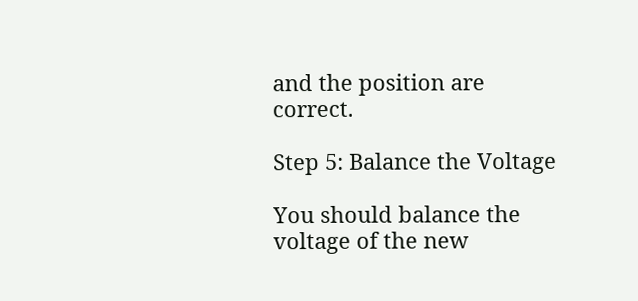and the position are correct.

Step 5: Balance the Voltage

You should balance the voltage of the new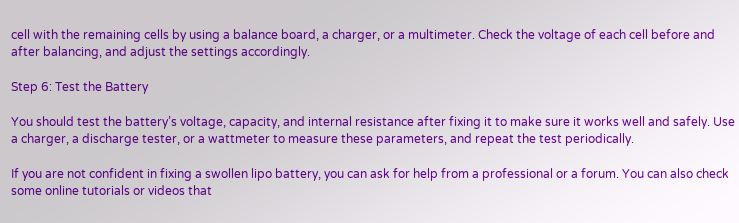cell with the remaining cells by using a balance board, a charger, or a multimeter. Check the voltage of each cell before and after balancing, and adjust the settings accordingly.

Step 6: Test the Battery

You should test the battery’s voltage, capacity, and internal resistance after fixing it to make sure it works well and safely. Use a charger, a discharge tester, or a wattmeter to measure these parameters, and repeat the test periodically.

If you are not confident in fixing a swollen lipo battery, you can ask for help from a professional or a forum. You can also check some online tutorials or videos that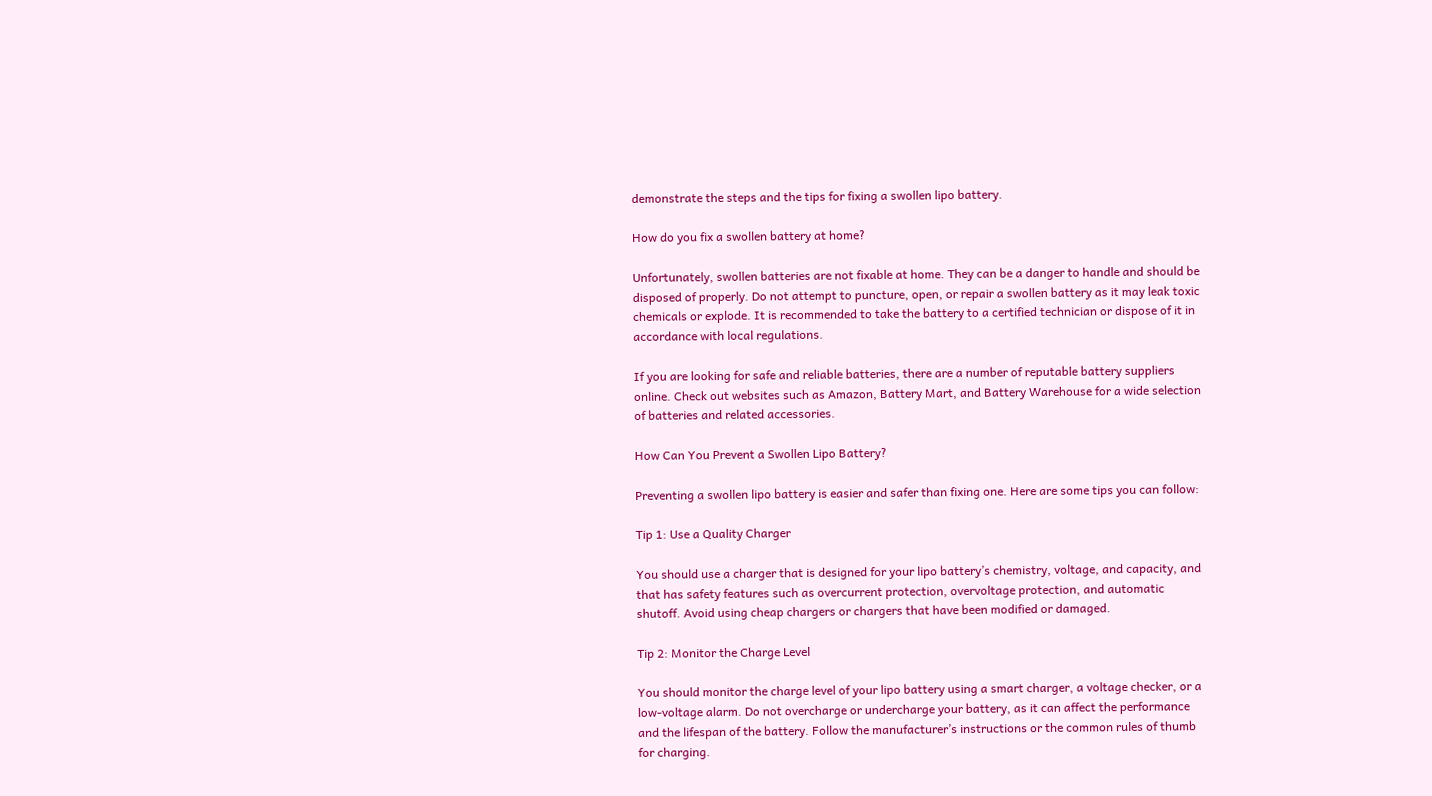demonstrate the steps and the tips for fixing a swollen lipo battery.

How do you fix a swollen battery at home?

Unfortunately, swollen batteries are not fixable at home. They can be a danger to handle and should be disposed of properly. Do not attempt to puncture, open, or repair a swollen battery as it may leak toxic chemicals or explode. It is recommended to take the battery to a certified technician or dispose of it in accordance with local regulations.

If you are looking for safe and reliable batteries, there are a number of reputable battery suppliers online. Check out websites such as Amazon, Battery Mart, and Battery Warehouse for a wide selection of batteries and related accessories.

How Can You Prevent a Swollen Lipo Battery?

Preventing a swollen lipo battery is easier and safer than fixing one. Here are some tips you can follow:

Tip 1: Use a Quality Charger

You should use a charger that is designed for your lipo battery’s chemistry, voltage, and capacity, and that has safety features such as overcurrent protection, overvoltage protection, and automatic shutoff. Avoid using cheap chargers or chargers that have been modified or damaged.

Tip 2: Monitor the Charge Level

You should monitor the charge level of your lipo battery using a smart charger, a voltage checker, or a low-voltage alarm. Do not overcharge or undercharge your battery, as it can affect the performance and the lifespan of the battery. Follow the manufacturer’s instructions or the common rules of thumb for charging.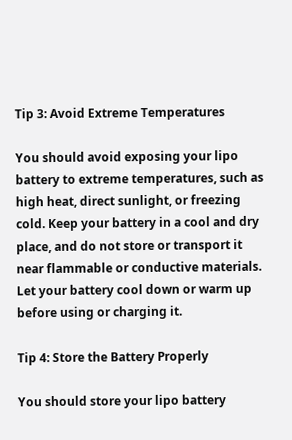Tip 3: Avoid Extreme Temperatures

You should avoid exposing your lipo battery to extreme temperatures, such as high heat, direct sunlight, or freezing cold. Keep your battery in a cool and dry place, and do not store or transport it near flammable or conductive materials. Let your battery cool down or warm up before using or charging it.

Tip 4: Store the Battery Properly

You should store your lipo battery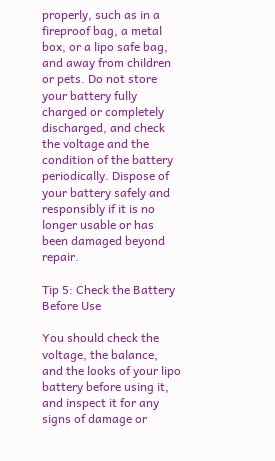properly, such as in a fireproof bag, a metal box, or a lipo safe bag, and away from children or pets. Do not store your battery fully charged or completely discharged, and check the voltage and the condition of the battery periodically. Dispose of your battery safely and responsibly if it is no longer usable or has been damaged beyond repair.

Tip 5: Check the Battery Before Use

You should check the voltage, the balance, and the looks of your lipo battery before using it, and inspect it for any signs of damage or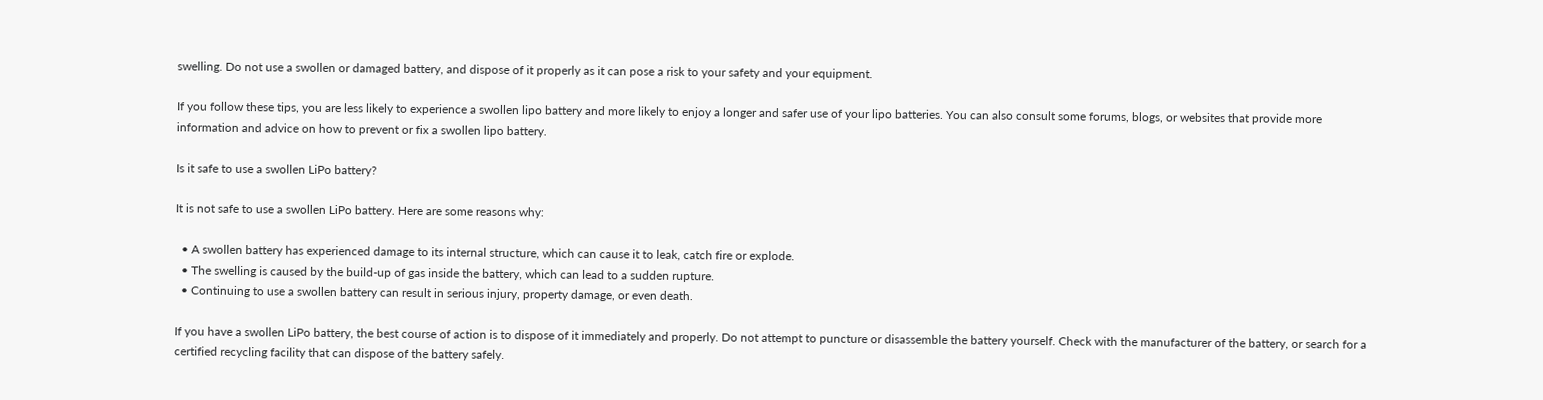swelling. Do not use a swollen or damaged battery, and dispose of it properly as it can pose a risk to your safety and your equipment.

If you follow these tips, you are less likely to experience a swollen lipo battery and more likely to enjoy a longer and safer use of your lipo batteries. You can also consult some forums, blogs, or websites that provide more information and advice on how to prevent or fix a swollen lipo battery.

Is it safe to use a swollen LiPo battery?

It is not safe to use a swollen LiPo battery. Here are some reasons why:

  • A swollen battery has experienced damage to its internal structure, which can cause it to leak, catch fire or explode.
  • The swelling is caused by the build-up of gas inside the battery, which can lead to a sudden rupture.
  • Continuing to use a swollen battery can result in serious injury, property damage, or even death.

If you have a swollen LiPo battery, the best course of action is to dispose of it immediately and properly. Do not attempt to puncture or disassemble the battery yourself. Check with the manufacturer of the battery, or search for a certified recycling facility that can dispose of the battery safely.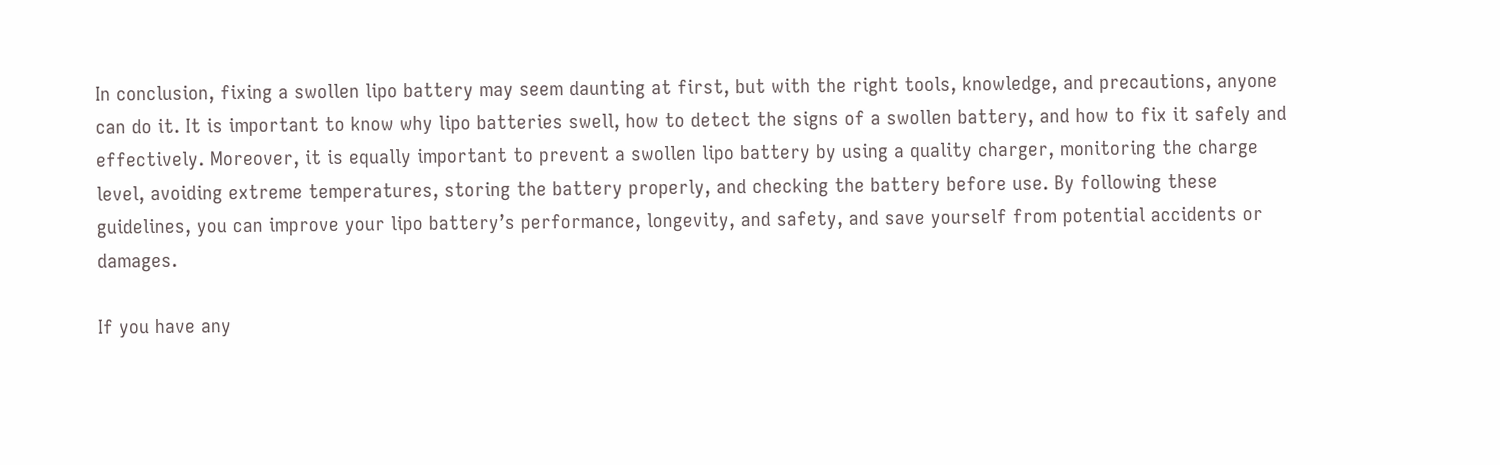In conclusion, fixing a swollen lipo battery may seem daunting at first, but with the right tools, knowledge, and precautions, anyone can do it. It is important to know why lipo batteries swell, how to detect the signs of a swollen battery, and how to fix it safely and effectively. Moreover, it is equally important to prevent a swollen lipo battery by using a quality charger, monitoring the charge level, avoiding extreme temperatures, storing the battery properly, and checking the battery before use. By following these guidelines, you can improve your lipo battery’s performance, longevity, and safety, and save yourself from potential accidents or damages.

If you have any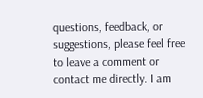questions, feedback, or suggestions, please feel free to leave a comment or contact me directly. I am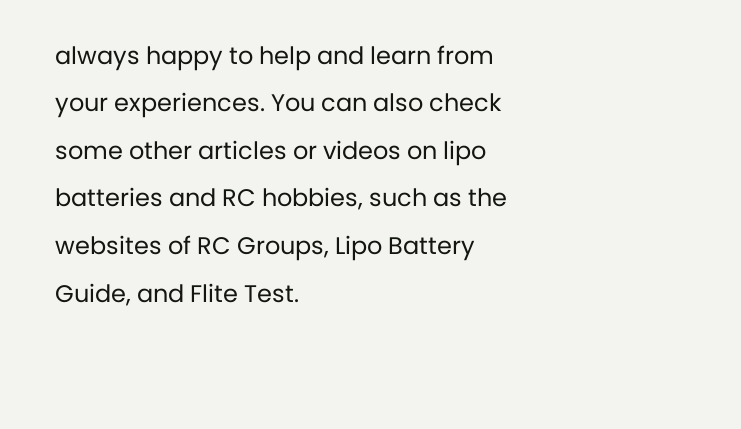always happy to help and learn from your experiences. You can also check some other articles or videos on lipo batteries and RC hobbies, such as the websites of RC Groups, Lipo Battery Guide, and Flite Test.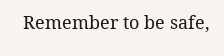Remember to be safe,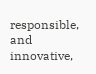responsible, and innovative,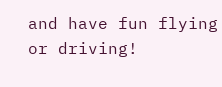and have fun flying or driving!